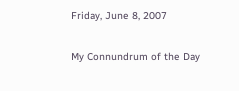Friday, June 8, 2007

My Connundrum of the Day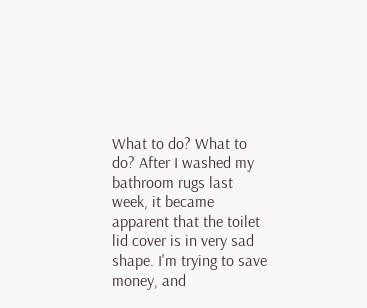What to do? What to do? After I washed my bathroom rugs last week, it became apparent that the toilet lid cover is in very sad shape. I'm trying to save money, and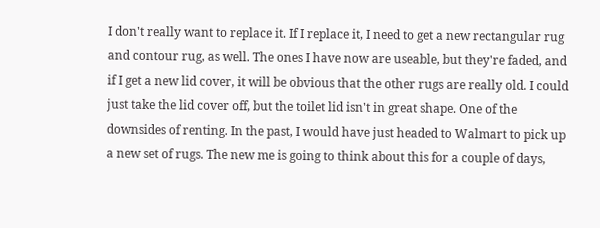I don't really want to replace it. If I replace it, I need to get a new rectangular rug and contour rug, as well. The ones I have now are useable, but they're faded, and if I get a new lid cover, it will be obvious that the other rugs are really old. I could just take the lid cover off, but the toilet lid isn't in great shape. One of the downsides of renting. In the past, I would have just headed to Walmart to pick up a new set of rugs. The new me is going to think about this for a couple of days,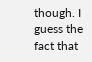though. I guess the fact that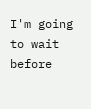I'm going to wait before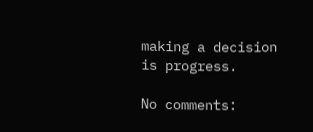making a decision is progress.

No comments: